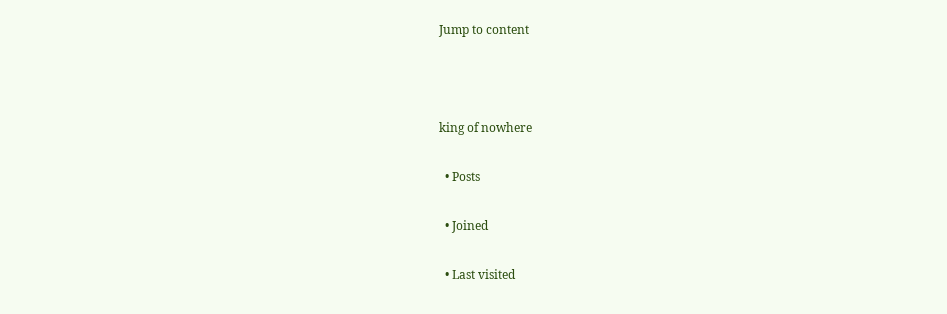Jump to content



king of nowhere

  • Posts

  • Joined

  • Last visited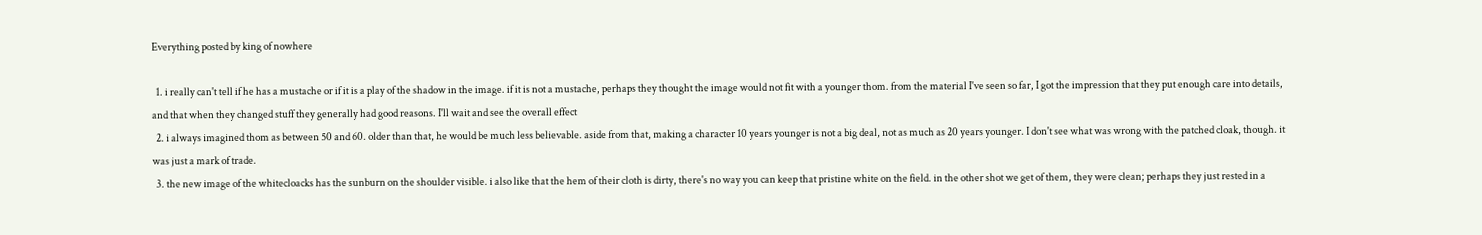Everything posted by king of nowhere

  1. i really can't tell if he has a mustache or if it is a play of the shadow in the image. if it is not a mustache, perhaps they thought the image would not fit with a younger thom. from the material I've seen so far, I got the impression that they put enough care into details, and that when they changed stuff they generally had good reasons. I'll wait and see the overall effect
  2. i always imagined thom as between 50 and 60. older than that, he would be much less believable. aside from that, making a character 10 years younger is not a big deal, not as much as 20 years younger. I don't see what was wrong with the patched cloak, though. it was just a mark of trade.
  3. the new image of the whitecloacks has the sunburn on the shoulder visible. i also like that the hem of their cloth is dirty, there's no way you can keep that pristine white on the field. in the other shot we get of them, they were clean; perhaps they just rested in a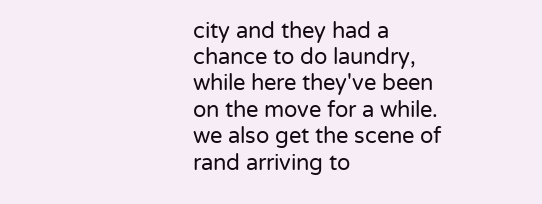city and they had a chance to do laundry, while here they've been on the move for a while. we also get the scene of rand arriving to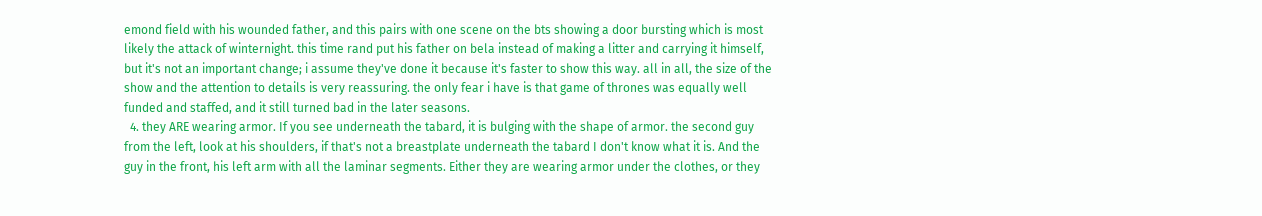emond field with his wounded father, and this pairs with one scene on the bts showing a door bursting which is most likely the attack of winternight. this time rand put his father on bela instead of making a litter and carrying it himself, but it's not an important change; i assume they've done it because it's faster to show this way. all in all, the size of the show and the attention to details is very reassuring. the only fear i have is that game of thrones was equally well funded and staffed, and it still turned bad in the later seasons.
  4. they ARE wearing armor. If you see underneath the tabard, it is bulging with the shape of armor. the second guy from the left, look at his shoulders, if that's not a breastplate underneath the tabard I don't know what it is. And the guy in the front, his left arm with all the laminar segments. Either they are wearing armor under the clothes, or they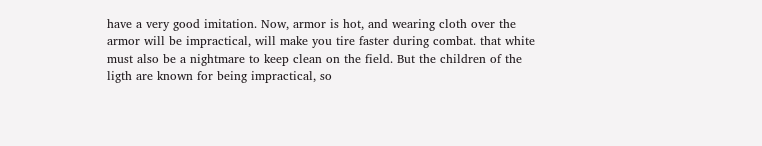have a very good imitation. Now, armor is hot, and wearing cloth over the armor will be impractical, will make you tire faster during combat. that white must also be a nightmare to keep clean on the field. But the children of the ligth are known for being impractical, so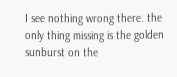I see nothing wrong there. the only thing missing is the golden sunburst on the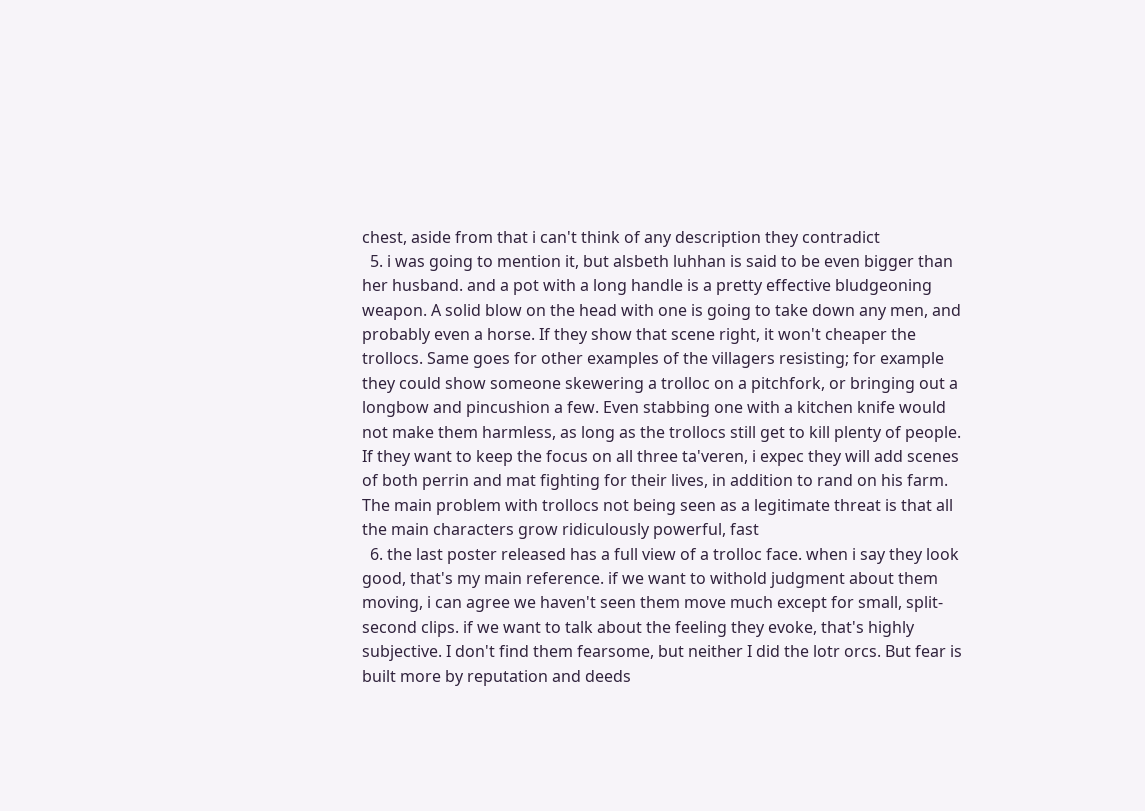chest, aside from that i can't think of any description they contradict
  5. i was going to mention it, but alsbeth luhhan is said to be even bigger than her husband. and a pot with a long handle is a pretty effective bludgeoning weapon. A solid blow on the head with one is going to take down any men, and probably even a horse. If they show that scene right, it won't cheaper the trollocs. Same goes for other examples of the villagers resisting; for example they could show someone skewering a trolloc on a pitchfork, or bringing out a longbow and pincushion a few. Even stabbing one with a kitchen knife would not make them harmless, as long as the trollocs still get to kill plenty of people. If they want to keep the focus on all three ta'veren, i expec they will add scenes of both perrin and mat fighting for their lives, in addition to rand on his farm. The main problem with trollocs not being seen as a legitimate threat is that all the main characters grow ridiculously powerful, fast
  6. the last poster released has a full view of a trolloc face. when i say they look good, that's my main reference. if we want to withold judgment about them moving, i can agree we haven't seen them move much except for small, split-second clips. if we want to talk about the feeling they evoke, that's highly subjective. I don't find them fearsome, but neither I did the lotr orcs. But fear is built more by reputation and deeds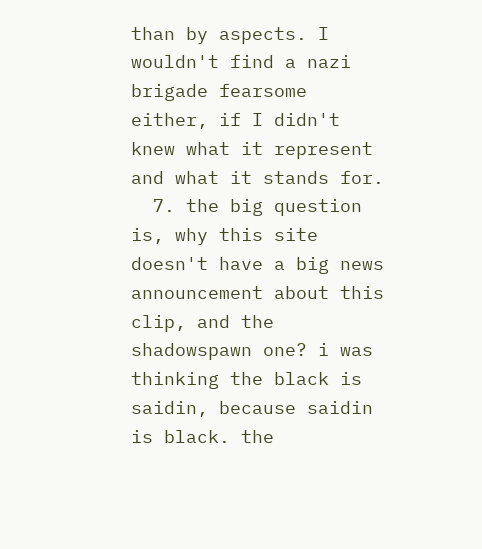than by aspects. I wouldn't find a nazi brigade fearsome either, if I didn't knew what it represent and what it stands for.
  7. the big question is, why this site doesn't have a big news announcement about this clip, and the shadowspawn one? i was thinking the black is saidin, because saidin is black. the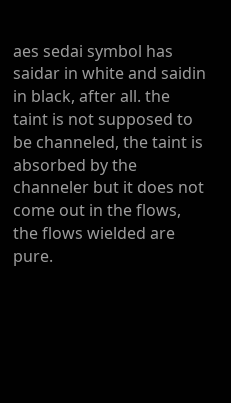aes sedai symbol has saidar in white and saidin in black, after all. the taint is not supposed to be channeled, the taint is absorbed by the channeler but it does not come out in the flows, the flows wielded are pure.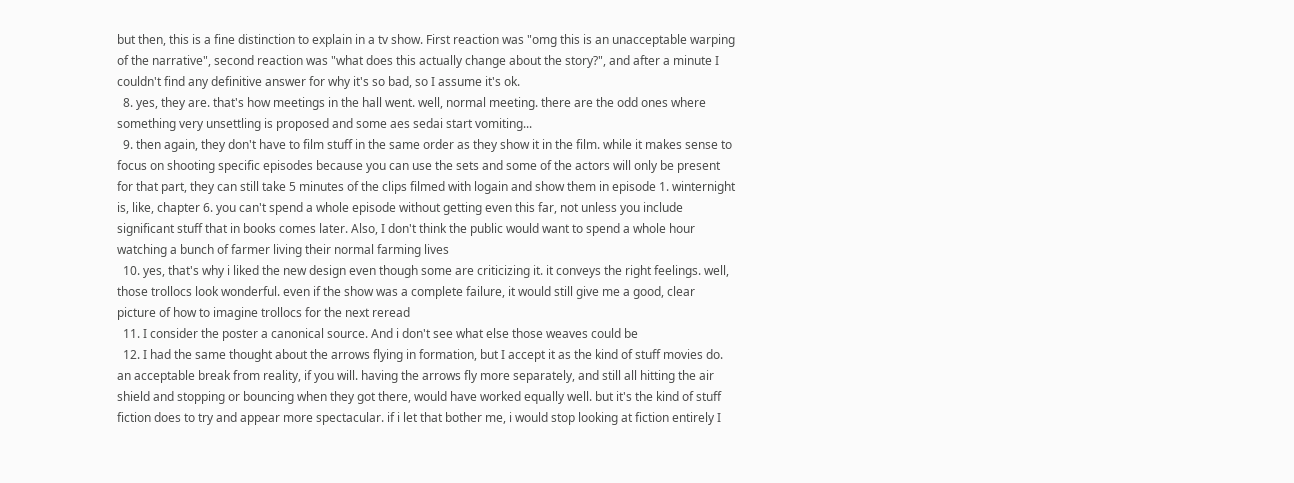but then, this is a fine distinction to explain in a tv show. First reaction was "omg this is an unacceptable warping of the narrative", second reaction was "what does this actually change about the story?", and after a minute I couldn't find any definitive answer for why it's so bad, so I assume it's ok.
  8. yes, they are. that's how meetings in the hall went. well, normal meeting. there are the odd ones where something very unsettling is proposed and some aes sedai start vomiting...
  9. then again, they don't have to film stuff in the same order as they show it in the film. while it makes sense to focus on shooting specific episodes because you can use the sets and some of the actors will only be present for that part, they can still take 5 minutes of the clips filmed with logain and show them in episode 1. winternight is, like, chapter 6. you can't spend a whole episode without getting even this far, not unless you include significant stuff that in books comes later. Also, I don't think the public would want to spend a whole hour watching a bunch of farmer living their normal farming lives
  10. yes, that's why i liked the new design even though some are criticizing it. it conveys the right feelings. well, those trollocs look wonderful. even if the show was a complete failure, it would still give me a good, clear picture of how to imagine trollocs for the next reread
  11. I consider the poster a canonical source. And i don't see what else those weaves could be
  12. I had the same thought about the arrows flying in formation, but I accept it as the kind of stuff movies do. an acceptable break from reality, if you will. having the arrows fly more separately, and still all hitting the air shield and stopping or bouncing when they got there, would have worked equally well. but it's the kind of stuff fiction does to try and appear more spectacular. if i let that bother me, i would stop looking at fiction entirely I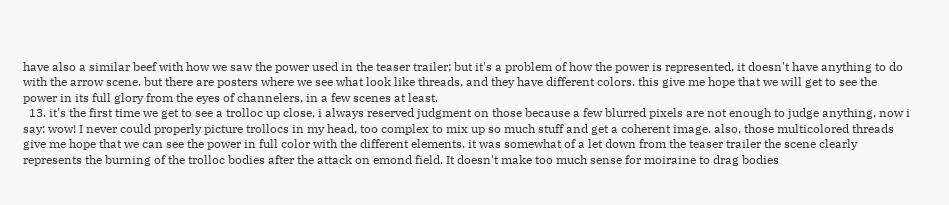have also a similar beef with how we saw the power used in the teaser trailer; but it's a problem of how the power is represented, it doesn't have anything to do with the arrow scene. but there are posters where we see what look like threads, and they have different colors. this give me hope that we will get to see the power in its full glory from the eyes of channelers, in a few scenes at least.
  13. it's the first time we get to see a trolloc up close, i always reserved judgment on those because a few blurred pixels are not enough to judge anything, now i say: wow! I never could properly picture trollocs in my head, too complex to mix up so much stuff and get a coherent image. also, those multicolored threads give me hope that we can see the power in full color with the different elements. it was somewhat of a let down from the teaser trailer the scene clearly represents the burning of the trolloc bodies after the attack on emond field. It doesn't make too much sense for moiraine to drag bodies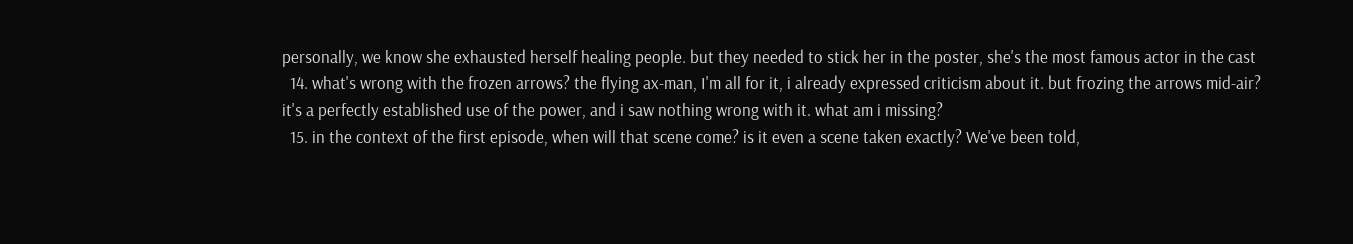personally, we know she exhausted herself healing people. but they needed to stick her in the poster, she's the most famous actor in the cast
  14. what's wrong with the frozen arrows? the flying ax-man, I'm all for it, i already expressed criticism about it. but frozing the arrows mid-air? it's a perfectly established use of the power, and i saw nothing wrong with it. what am i missing?
  15. in the context of the first episode, when will that scene come? is it even a scene taken exactly? We've been told,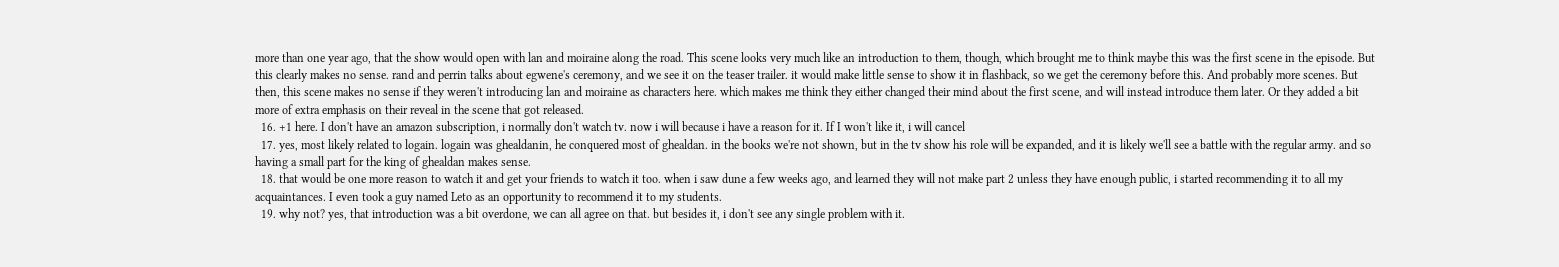more than one year ago, that the show would open with lan and moiraine along the road. This scene looks very much like an introduction to them, though, which brought me to think maybe this was the first scene in the episode. But this clearly makes no sense. rand and perrin talks about egwene's ceremony, and we see it on the teaser trailer. it would make little sense to show it in flashback, so we get the ceremony before this. And probably more scenes. But then, this scene makes no sense if they weren't introducing lan and moiraine as characters here. which makes me think they either changed their mind about the first scene, and will instead introduce them later. Or they added a bit more of extra emphasis on their reveal in the scene that got released.
  16. +1 here. I don't have an amazon subscription, i normally don't watch tv. now i will because i have a reason for it. If I won't like it, i will cancel
  17. yes, most likely related to logain. logain was ghealdanin, he conquered most of ghealdan. in the books we're not shown, but in the tv show his role will be expanded, and it is likely we'll see a battle with the regular army. and so having a small part for the king of ghealdan makes sense.
  18. that would be one more reason to watch it and get your friends to watch it too. when i saw dune a few weeks ago, and learned they will not make part 2 unless they have enough public, i started recommending it to all my acquaintances. I even took a guy named Leto as an opportunity to recommend it to my students.
  19. why not? yes, that introduction was a bit overdone, we can all agree on that. but besides it, i don't see any single problem with it.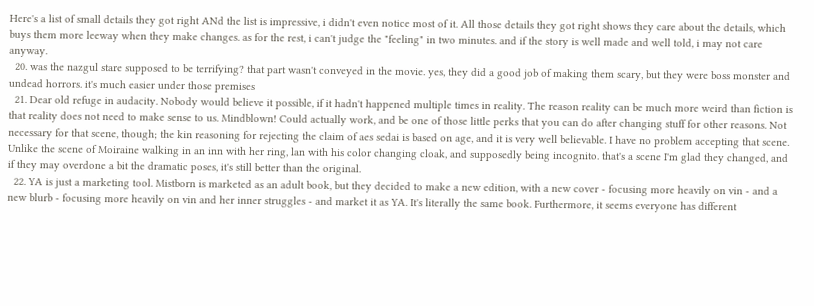Here's a list of small details they got right ANd the list is impressive, i didn't even notice most of it. All those details they got right shows they care about the details, which buys them more leeway when they make changes. as for the rest, i can't judge the "feeling" in two minutes. and if the story is well made and well told, i may not care anyway.
  20. was the nazgul stare supposed to be terrifying? that part wasn't conveyed in the movie. yes, they did a good job of making them scary, but they were boss monster and undead horrors. it's much easier under those premises
  21. Dear old refuge in audacity. Nobody would believe it possible, if it hadn't happened multiple times in reality. The reason reality can be much more weird than fiction is that reality does not need to make sense to us. Mindblown! Could actually work, and be one of those little perks that you can do after changing stuff for other reasons. Not necessary for that scene, though; the kin reasoning for rejecting the claim of aes sedai is based on age, and it is very well believable. I have no problem accepting that scene. Unlike the scene of Moiraine walking in an inn with her ring, lan with his color changing cloak, and supposedly being incognito. that's a scene I'm glad they changed, and if they may overdone a bit the dramatic poses, it's still better than the original.
  22. YA is just a marketing tool. Mistborn is marketed as an adult book, but they decided to make a new edition, with a new cover - focusing more heavily on vin - and a new blurb - focusing more heavily on vin and her inner struggles - and market it as YA. It's literally the same book. Furthermore, it seems everyone has different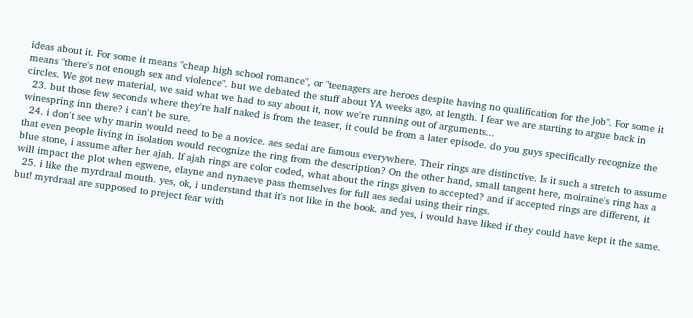ideas about it. For some it means "cheap high school romance", or "teenagers are heroes despite having no qualification for the job". For some it means "there's not enough sex and violence". but we debated the stuff about YA weeks ago, at length. I fear we are starting to argue back in circles. We got new material, we said what we had to say about it, now we're running out of arguments...
  23. but those few seconds where they're half naked is from the teaser, it could be from a later episode. do you guys specifically recognize the winespring inn there? i can't be sure.
  24. i don't see why marin would need to be a novice. aes sedai are famous everywhere. Their rings are distinctive. Is it such a stretch to assume that even people living in isolation would recognize the ring from the description? On the other hand, small tangent here, moiraine's ring has a blue stone, i assume after her ajah. If ajah rings are color coded, what about the rings given to accepted? and if accepted rings are different, it will impact the plot when egwene, elayne and nynaeve pass themselves for full aes sedai using their rings.
  25. i like the myrdraal mouth. yes, ok, i understand that it's not like in the book. and yes, i would have liked if they could have kept it the same. but! myrdraal are supposed to preject fear with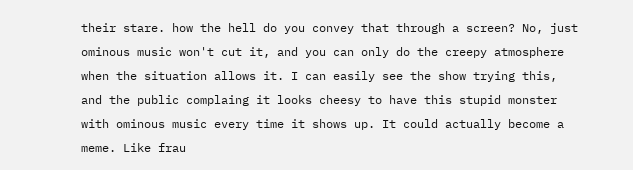their stare. how the hell do you convey that through a screen? No, just ominous music won't cut it, and you can only do the creepy atmosphere when the situation allows it. I can easily see the show trying this, and the public complaing it looks cheesy to have this stupid monster with ominous music every time it shows up. It could actually become a meme. Like frau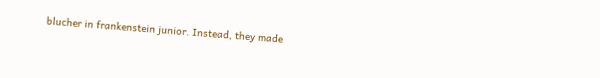blucher in frankenstein junior. Instead, they made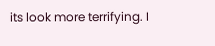its look more terrifying. I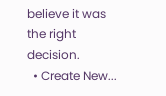believe it was the right decision.
  • Create New...